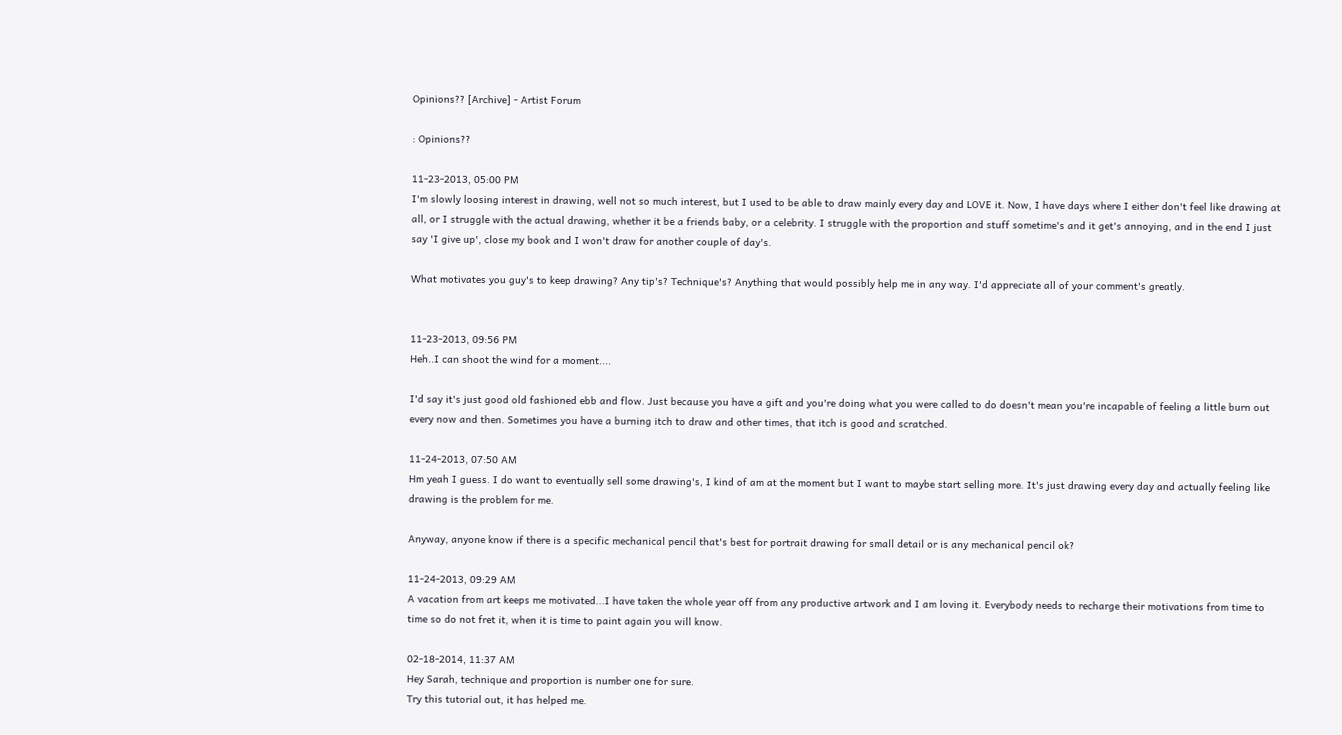Opinions?? [Archive] - Artist Forum

: Opinions??

11-23-2013, 05:00 PM
I'm slowly loosing interest in drawing, well not so much interest, but I used to be able to draw mainly every day and LOVE it. Now, I have days where I either don't feel like drawing at all, or I struggle with the actual drawing, whether it be a friends baby, or a celebrity. I struggle with the proportion and stuff sometime's and it get's annoying, and in the end I just say 'I give up', close my book and I won't draw for another couple of day's.

What motivates you guy's to keep drawing? Any tip's? Technique's? Anything that would possibly help me in any way. I'd appreciate all of your comment's greatly.


11-23-2013, 09:56 PM
Heh..I can shoot the wind for a moment....

I'd say it's just good old fashioned ebb and flow. Just because you have a gift and you're doing what you were called to do doesn't mean you're incapable of feeling a little burn out every now and then. Sometimes you have a burning itch to draw and other times, that itch is good and scratched.

11-24-2013, 07:50 AM
Hm yeah I guess. I do want to eventually sell some drawing's, I kind of am at the moment but I want to maybe start selling more. It's just drawing every day and actually feeling like drawing is the problem for me.

Anyway, anyone know if there is a specific mechanical pencil that's best for portrait drawing for small detail or is any mechanical pencil ok?

11-24-2013, 09:29 AM
A vacation from art keeps me motivated...I have taken the whole year off from any productive artwork and I am loving it. Everybody needs to recharge their motivations from time to time so do not fret it, when it is time to paint again you will know.

02-18-2014, 11:37 AM
Hey Sarah, technique and proportion is number one for sure.
Try this tutorial out, it has helped me.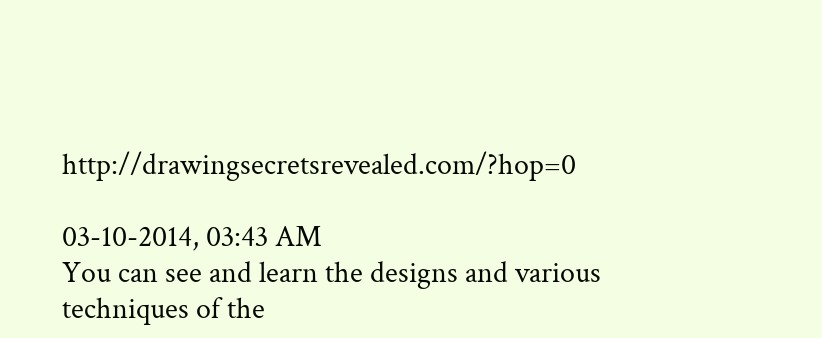http://drawingsecretsrevealed.com/?hop=0

03-10-2014, 03:43 AM
You can see and learn the designs and various techniques of the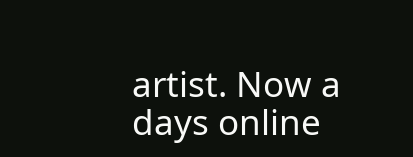artist. Now a days online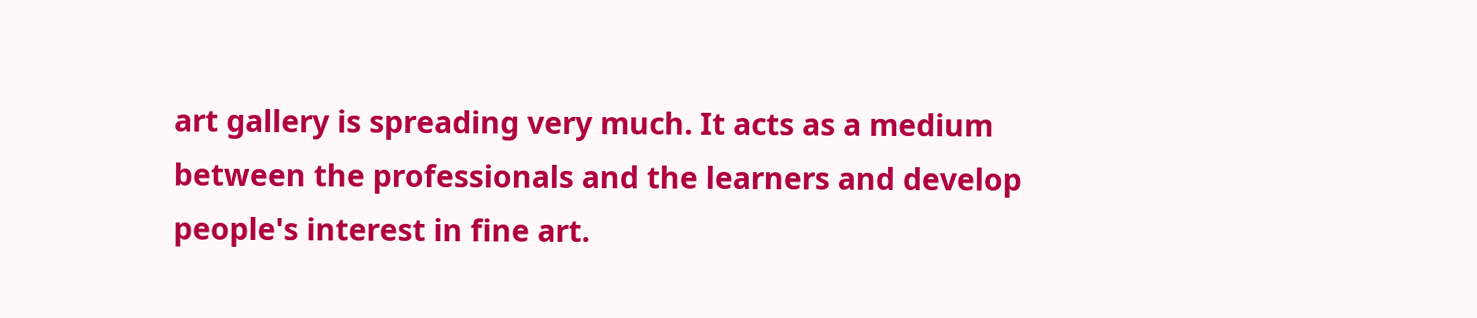art gallery is spreading very much. It acts as a medium between the professionals and the learners and develop people's interest in fine art.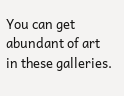You can get abundant of art in these galleries.